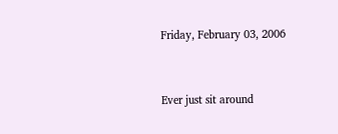Friday, February 03, 2006


Ever just sit around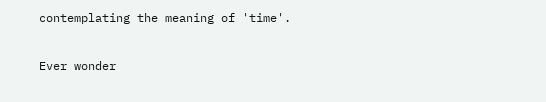contemplating the meaning of 'time'.

Ever wonder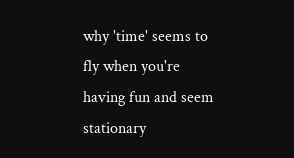why 'time' seems to fly when you're having fun and seem stationary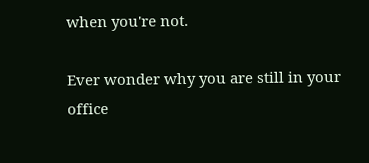when you're not.

Ever wonder why you are still in your office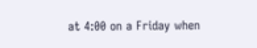at 4:00 on a Friday when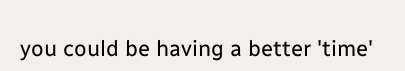you could be having a better 'time'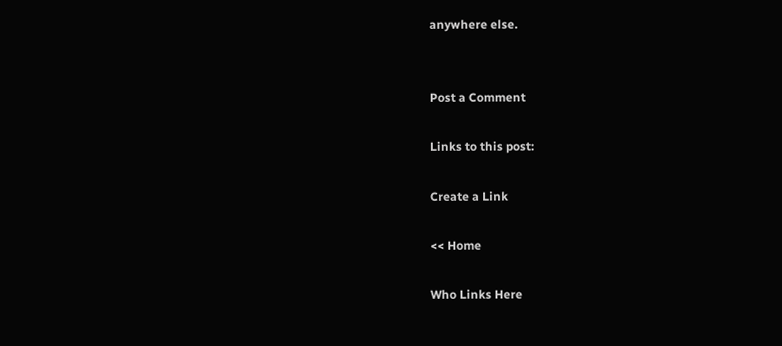anywhere else.


Post a Comment

Links to this post:

Create a Link

<< Home

Who Links Here